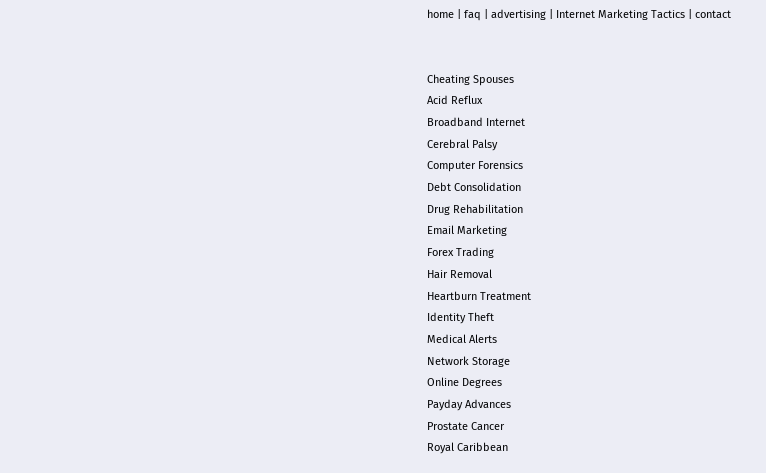home | faq | advertising | Internet Marketing Tactics | contact


Cheating Spouses
Acid Reflux
Broadband Internet
Cerebral Palsy
Computer Forensics
Debt Consolidation
Drug Rehabilitation
Email Marketing
Forex Trading
Hair Removal
Heartburn Treatment
Identity Theft
Medical Alerts
Network Storage
Online Degrees
Payday Advances
Prostate Cancer
Royal Caribbean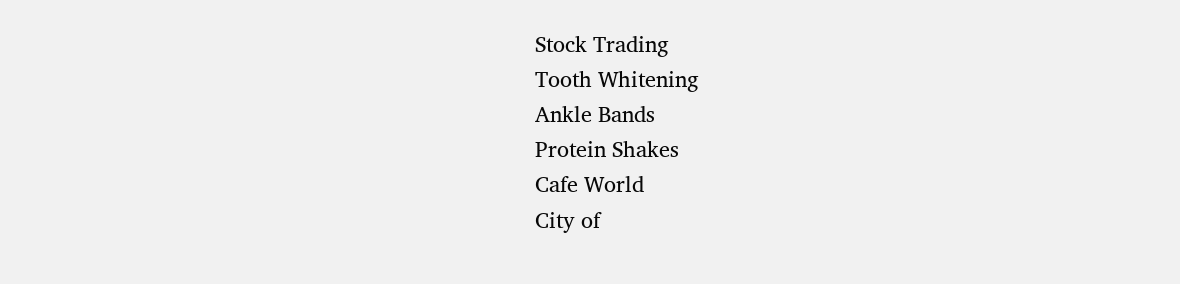Stock Trading
Tooth Whitening
Ankle Bands
Protein Shakes
Cafe World
City of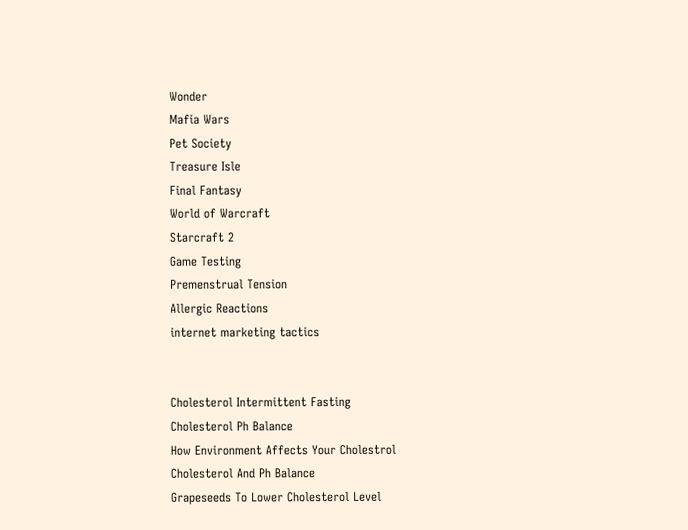Wonder
Mafia Wars
Pet Society
Treasure Isle
Final Fantasy
World of Warcraft
Starcraft 2
Game Testing
Premenstrual Tension
Allergic Reactions
internet marketing tactics


Cholesterol Intermittent Fasting
Cholesterol Ph Balance
How Environment Affects Your Cholestrol
Cholesterol And Ph Balance
Grapeseeds To Lower Cholesterol Level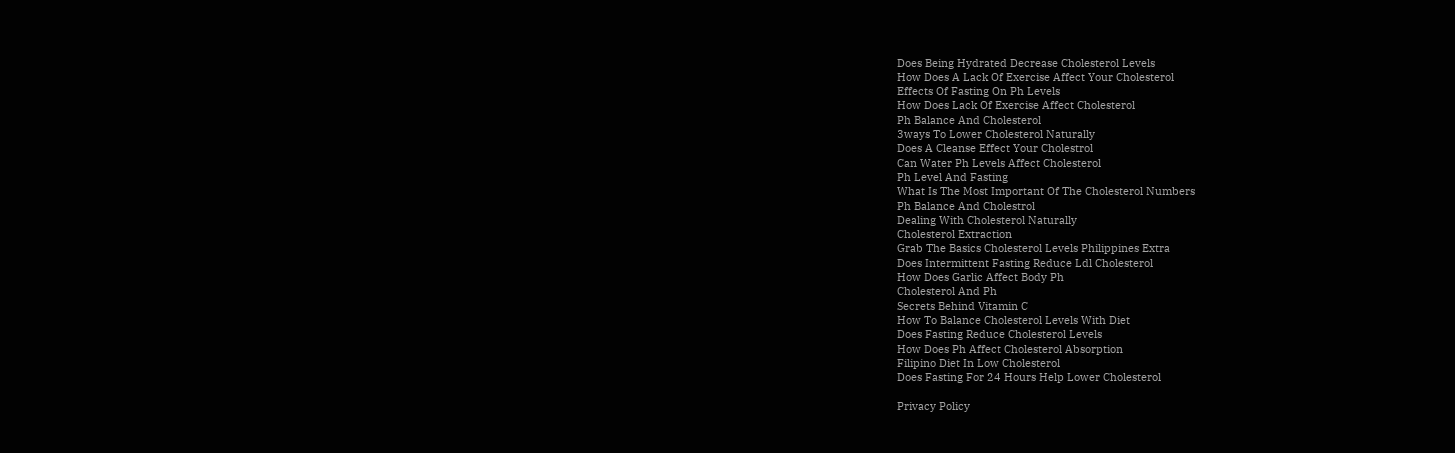Does Being Hydrated Decrease Cholesterol Levels
How Does A Lack Of Exercise Affect Your Cholesterol
Effects Of Fasting On Ph Levels
How Does Lack Of Exercise Affect Cholesterol
Ph Balance And Cholesterol
3ways To Lower Cholesterol Naturally
Does A Cleanse Effect Your Cholestrol
Can Water Ph Levels Affect Cholesterol
Ph Level And Fasting
What Is The Most Important Of The Cholesterol Numbers
Ph Balance And Cholestrol
Dealing With Cholesterol Naturally
Cholesterol Extraction
Grab The Basics Cholesterol Levels Philippines Extra
Does Intermittent Fasting Reduce Ldl Cholesterol
How Does Garlic Affect Body Ph
Cholesterol And Ph
Secrets Behind Vitamin C
How To Balance Cholesterol Levels With Diet
Does Fasting Reduce Cholesterol Levels
How Does Ph Affect Cholesterol Absorption
Filipino Diet In Low Cholesterol
Does Fasting For 24 Hours Help Lower Cholesterol

Privacy Policy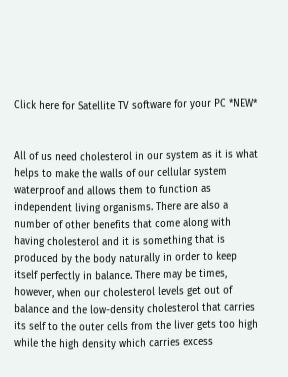Click here for Satellite TV software for your PC *NEW*


All of us need cholesterol in our system as it is what helps to make the walls of our cellular system waterproof and allows them to function as independent living organisms. There are also a number of other benefits that come along with having cholesterol and it is something that is produced by the body naturally in order to keep itself perfectly in balance. There may be times, however, when our cholesterol levels get out of balance and the low-density cholesterol that carries its self to the outer cells from the liver gets too high while the high density which carries excess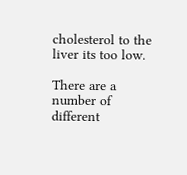cholesterol to the liver its too low.

There are a number of different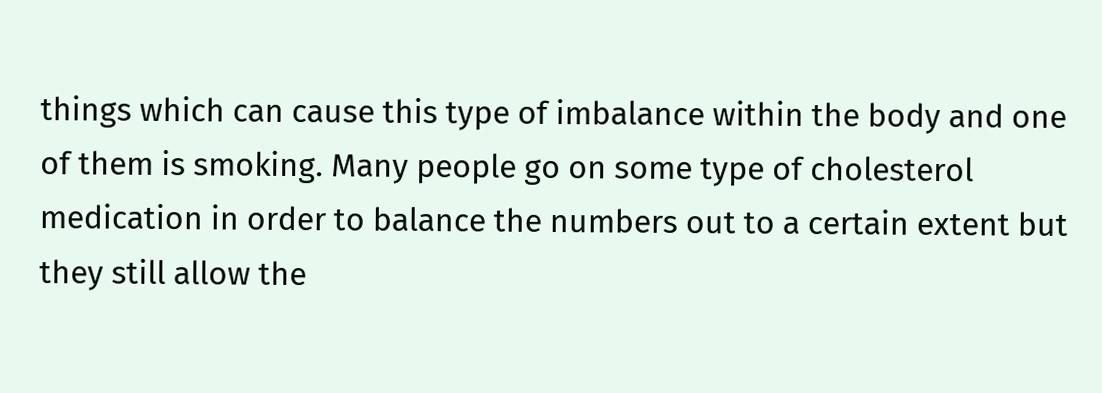things which can cause this type of imbalance within the body and one of them is smoking. Many people go on some type of cholesterol medication in order to balance the numbers out to a certain extent but they still allow the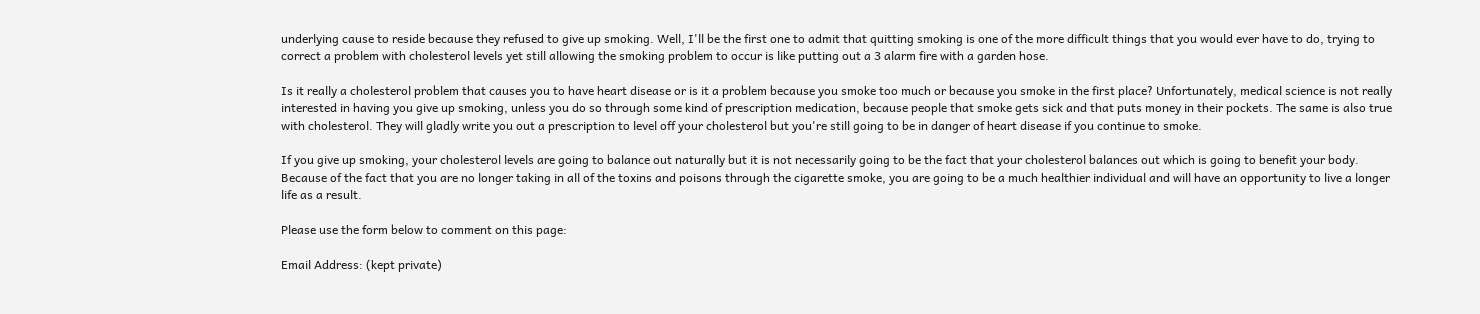underlying cause to reside because they refused to give up smoking. Well, I'll be the first one to admit that quitting smoking is one of the more difficult things that you would ever have to do, trying to correct a problem with cholesterol levels yet still allowing the smoking problem to occur is like putting out a 3 alarm fire with a garden hose.

Is it really a cholesterol problem that causes you to have heart disease or is it a problem because you smoke too much or because you smoke in the first place? Unfortunately, medical science is not really interested in having you give up smoking, unless you do so through some kind of prescription medication, because people that smoke gets sick and that puts money in their pockets. The same is also true with cholesterol. They will gladly write you out a prescription to level off your cholesterol but you're still going to be in danger of heart disease if you continue to smoke.

If you give up smoking, your cholesterol levels are going to balance out naturally but it is not necessarily going to be the fact that your cholesterol balances out which is going to benefit your body. Because of the fact that you are no longer taking in all of the toxins and poisons through the cigarette smoke, you are going to be a much healthier individual and will have an opportunity to live a longer life as a result.

Please use the form below to comment on this page:

Email Address: (kept private)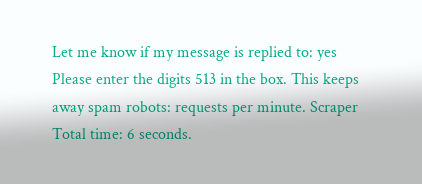Let me know if my message is replied to: yes
Please enter the digits 513 in the box. This keeps away spam robots: requests per minute. Scraper Total time: 6 seconds.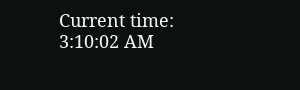Current time: 3:10:02 AM